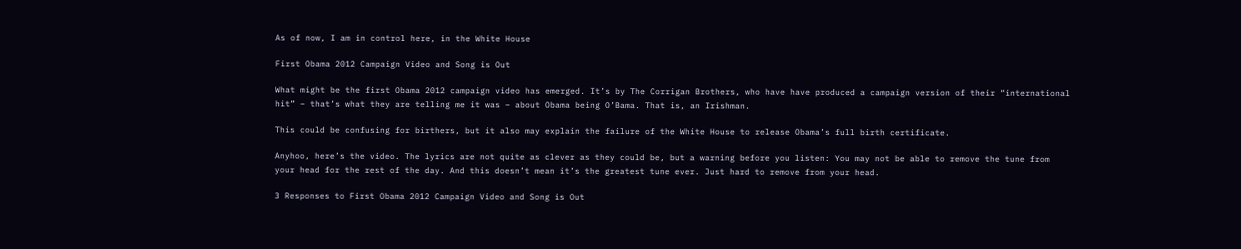As of now, I am in control here, in the White House

First Obama 2012 Campaign Video and Song is Out

What might be the first Obama 2012 campaign video has emerged. It’s by The Corrigan Brothers, who have have produced a campaign version of their “international hit” – that’s what they are telling me it was – about Obama being O’Bama. That is, an Irishman.

This could be confusing for birthers, but it also may explain the failure of the White House to release Obama’s full birth certificate.

Anyhoo, here’s the video. The lyrics are not quite as clever as they could be, but a warning before you listen: You may not be able to remove the tune from your head for the rest of the day. And this doesn’t mean it’s the greatest tune ever. Just hard to remove from your head.

3 Responses to First Obama 2012 Campaign Video and Song is Out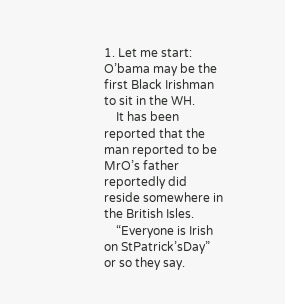1. Let me start: O’bama may be the first Black Irishman to sit in the WH.
    It has been reported that the man reported to be MrO’s father reportedly did reside somewhere in the British Isles.
    “Everyone is Irish on StPatrick’sDay” or so they say.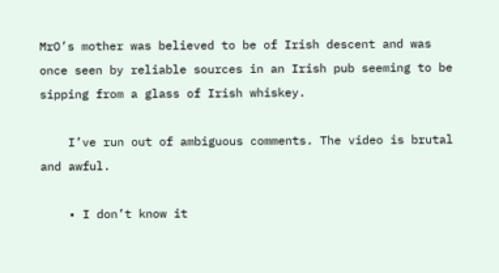MrO’s mother was believed to be of Irish descent and was once seen by reliable sources in an Irish pub seeming to be sipping from a glass of Irish whiskey.

    I’ve run out of ambiguous comments. The video is brutal and awful.

    • I don’t know it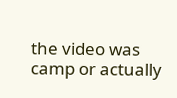the video was camp or actually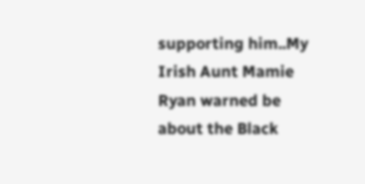supporting him..My Irish Aunt Mamie Ryan warned be about the Black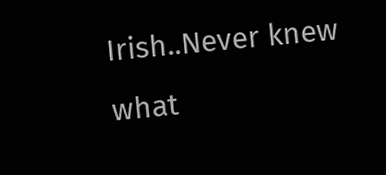Irish..Never knew what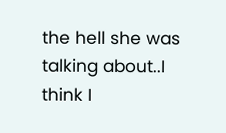the hell she was talking about..I think I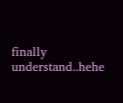finally understand..hehe